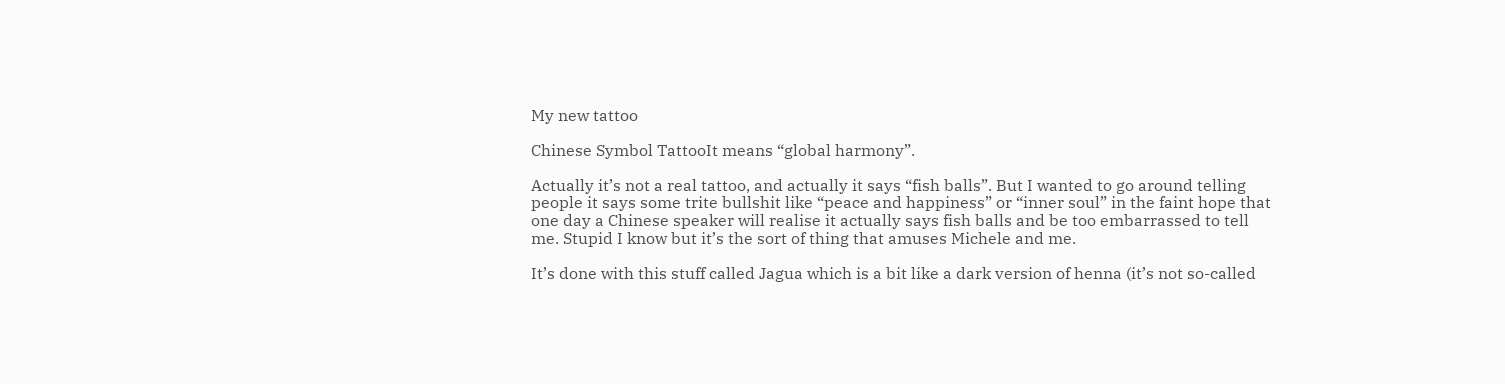My new tattoo

Chinese Symbol TattooIt means “global harmony”.

Actually it’s not a real tattoo, and actually it says “fish balls”. But I wanted to go around telling people it says some trite bullshit like “peace and happiness” or “inner soul” in the faint hope that one day a Chinese speaker will realise it actually says fish balls and be too embarrassed to tell me. Stupid I know but it’s the sort of thing that amuses Michele and me.

It’s done with this stuff called Jagua which is a bit like a dark version of henna (it’s not so-called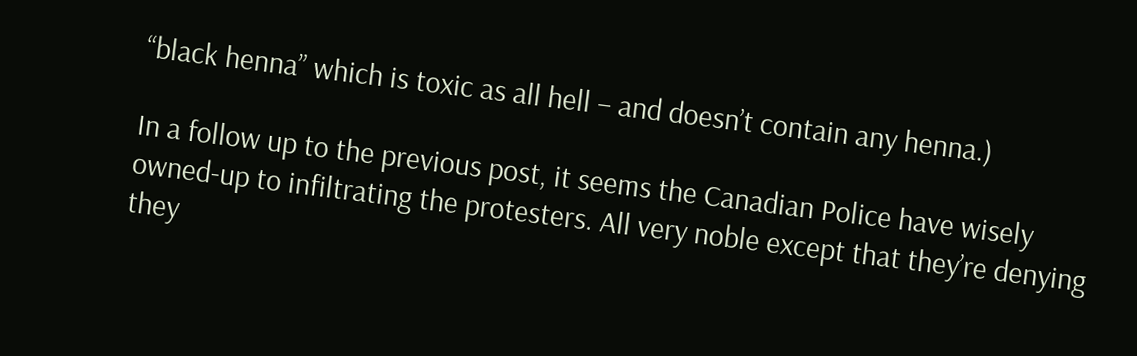“black henna” which is toxic as all hell – and doesn’t contain any henna.)

In a follow up to the previous post, it seems the Canadian Police have wisely owned-up to infiltrating the protesters. All very noble except that they’re denying they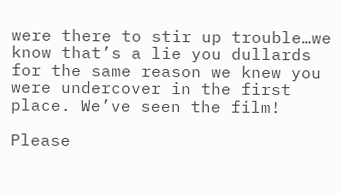were there to stir up trouble…we know that’s a lie you dullards for the same reason we knew you were undercover in the first place. We’ve seen the film!

Please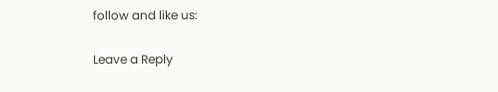follow and like us:

Leave a Reply